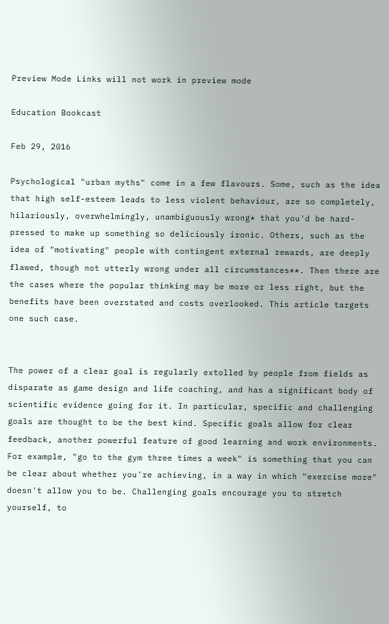Preview Mode Links will not work in preview mode

Education Bookcast

Feb 29, 2016

Psychological "urban myths" come in a few flavours. Some, such as the idea that high self-esteem leads to less violent behaviour, are so completely, hilariously, overwhelmingly, unambiguously wrong* that you'd be hard-pressed to make up something so deliciously ironic. Others, such as the idea of "motivating" people with contingent external rewards, are deeply flawed, though not utterly wrong under all circumstances**. Then there are the cases where the popular thinking may be more or less right, but the benefits have been overstated and costs overlooked. This article targets one such case.


The power of a clear goal is regularly extolled by people from fields as disparate as game design and life coaching, and has a significant body of scientific evidence going for it. In particular, specific and challenging goals are thought to be the best kind. Specific goals allow for clear feedback, another powerful feature of good learning and work environments. For example, "go to the gym three times a week" is something that you can be clear about whether you're achieving, in a way in which "exercise more" doesn't allow you to be. Challenging goals encourage you to stretch yourself, to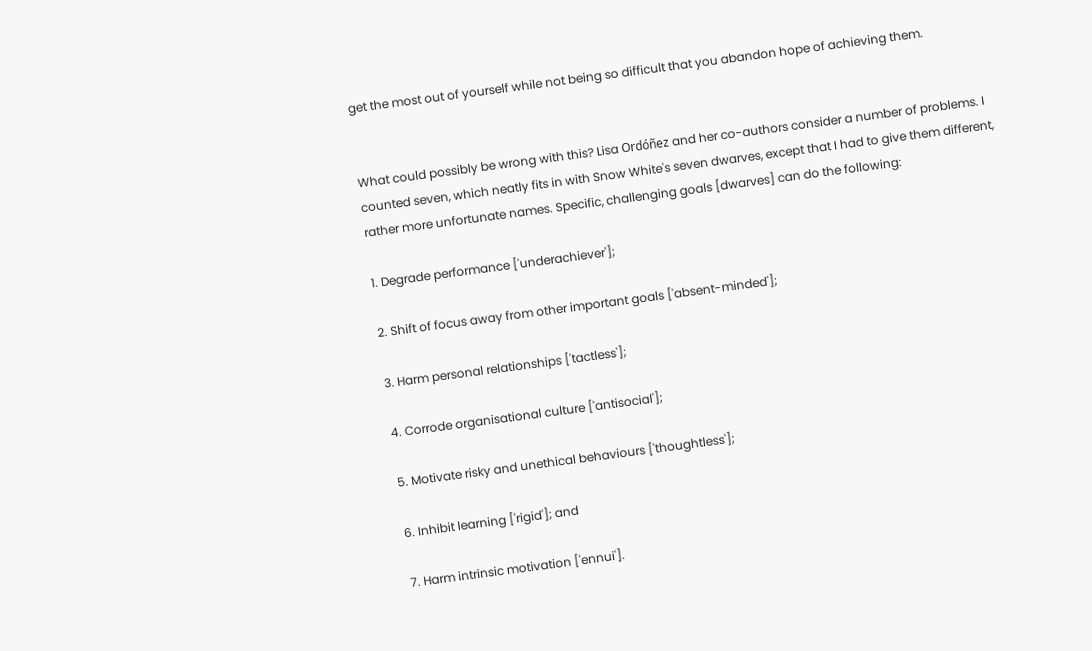get the most out of yourself while not being so difficult that you abandon hope of achieving them.


What could possibly be wrong with this? Lisa Ordóñez and her co-authors consider a number of problems. I counted seven, which neatly fits in with Snow White's seven dwarves, except that I had to give them different, rather more unfortunate names. Specific, challenging goals [dwarves] can do the following:

1. Degrade performance ['underachiever'];

2. Shift of focus away from other important goals ['absent-minded'];

3. Harm personal relationships ['tactless'];

4. Corrode organisational culture ['antisocial'];

5. Motivate risky and unethical behaviours ['thoughtless'];

6. Inhibit learning ['rigid']; and

7. Harm intrinsic motivation ['ennui'].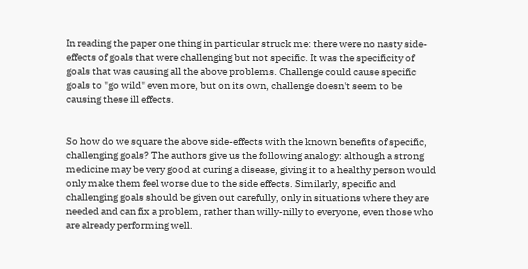In reading the paper one thing in particular struck me: there were no nasty side-effects of goals that were challenging but not specific. It was the specificity of goals that was causing all the above problems. Challenge could cause specific goals to "go wild" even more, but on its own, challenge doesn't seem to be causing these ill effects.


So how do we square the above side-effects with the known benefits of specific, challenging goals? The authors give us the following analogy: although a strong medicine may be very good at curing a disease, giving it to a healthy person would only make them feel worse due to the side effects. Similarly, specific and challenging goals should be given out carefully, only in situations where they are needed and can fix a problem, rather than willy-nilly to everyone, even those who are already performing well.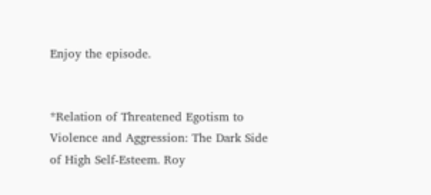Enjoy the episode.


*Relation of Threatened Egotism to Violence and Aggression: The Dark Side of High Self-Esteem. Roy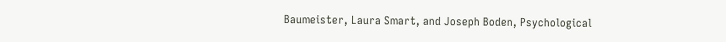Baumeister, Laura Smart, and Joseph Boden, Psychological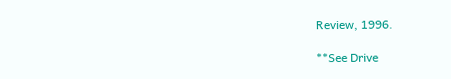Review, 1996.

**See Drive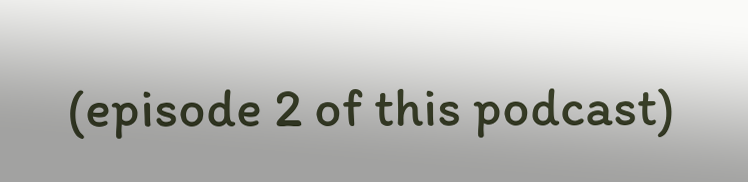(episode 2 of this podcast)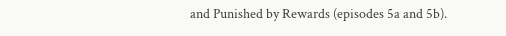and Punished by Rewards (episodes 5a and 5b).